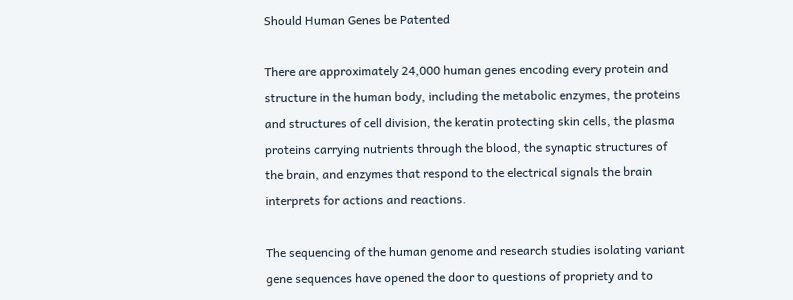Should Human Genes be Patented

There are approximately 24,000 human genes encoding every protein and structure in the human body, including the metabolic enzymes, the proteins and structures of cell division, the keratin protecting skin cells, the plasma proteins carrying nutrients through the blood, the synaptic structures of the brain, and enzymes that respond to the electrical signals the brain interprets for actions and reactions.

The sequencing of the human genome and research studies isolating variant gene sequences have opened the door to questions of propriety and to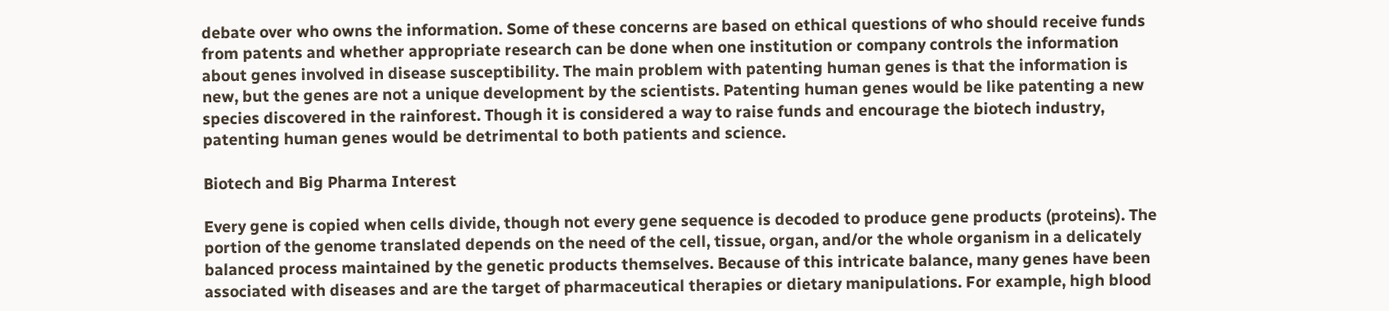debate over who owns the information. Some of these concerns are based on ethical questions of who should receive funds from patents and whether appropriate research can be done when one institution or company controls the information about genes involved in disease susceptibility. The main problem with patenting human genes is that the information is new, but the genes are not a unique development by the scientists. Patenting human genes would be like patenting a new species discovered in the rainforest. Though it is considered a way to raise funds and encourage the biotech industry, patenting human genes would be detrimental to both patients and science.

Biotech and Big Pharma Interest

Every gene is copied when cells divide, though not every gene sequence is decoded to produce gene products (proteins). The portion of the genome translated depends on the need of the cell, tissue, organ, and/or the whole organism in a delicately balanced process maintained by the genetic products themselves. Because of this intricate balance, many genes have been associated with diseases and are the target of pharmaceutical therapies or dietary manipulations. For example, high blood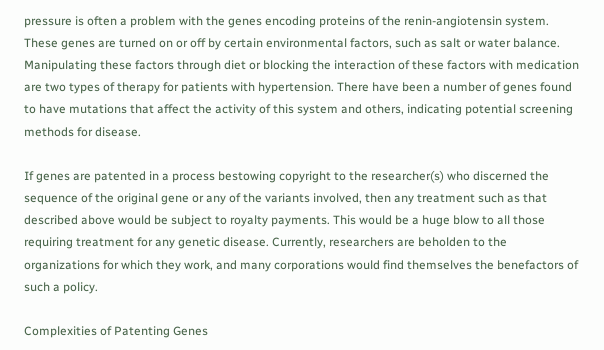pressure is often a problem with the genes encoding proteins of the renin-angiotensin system. These genes are turned on or off by certain environmental factors, such as salt or water balance. Manipulating these factors through diet or blocking the interaction of these factors with medication are two types of therapy for patients with hypertension. There have been a number of genes found to have mutations that affect the activity of this system and others, indicating potential screening methods for disease.

If genes are patented in a process bestowing copyright to the researcher(s) who discerned the sequence of the original gene or any of the variants involved, then any treatment such as that described above would be subject to royalty payments. This would be a huge blow to all those requiring treatment for any genetic disease. Currently, researchers are beholden to the organizations for which they work, and many corporations would find themselves the benefactors of such a policy.

Complexities of Patenting Genes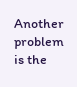Another problem is the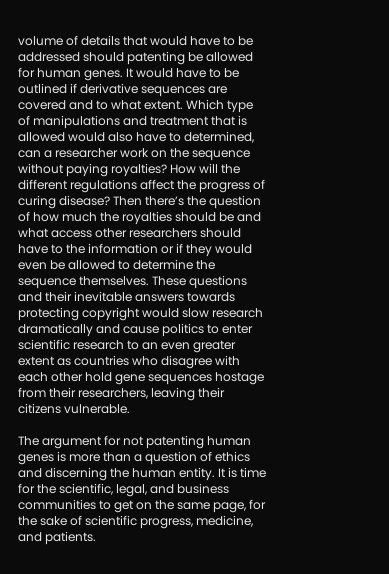volume of details that would have to be addressed should patenting be allowed for human genes. It would have to be outlined if derivative sequences are covered and to what extent. Which type of manipulations and treatment that is allowed would also have to determined, can a researcher work on the sequence without paying royalties? How will the different regulations affect the progress of curing disease? Then there’s the question of how much the royalties should be and what access other researchers should have to the information or if they would even be allowed to determine the sequence themselves. These questions and their inevitable answers towards protecting copyright would slow research dramatically and cause politics to enter scientific research to an even greater extent as countries who disagree with each other hold gene sequences hostage from their researchers, leaving their citizens vulnerable.

The argument for not patenting human genes is more than a question of ethics and discerning the human entity. It is time for the scientific, legal, and business communities to get on the same page, for the sake of scientific progress, medicine, and patients.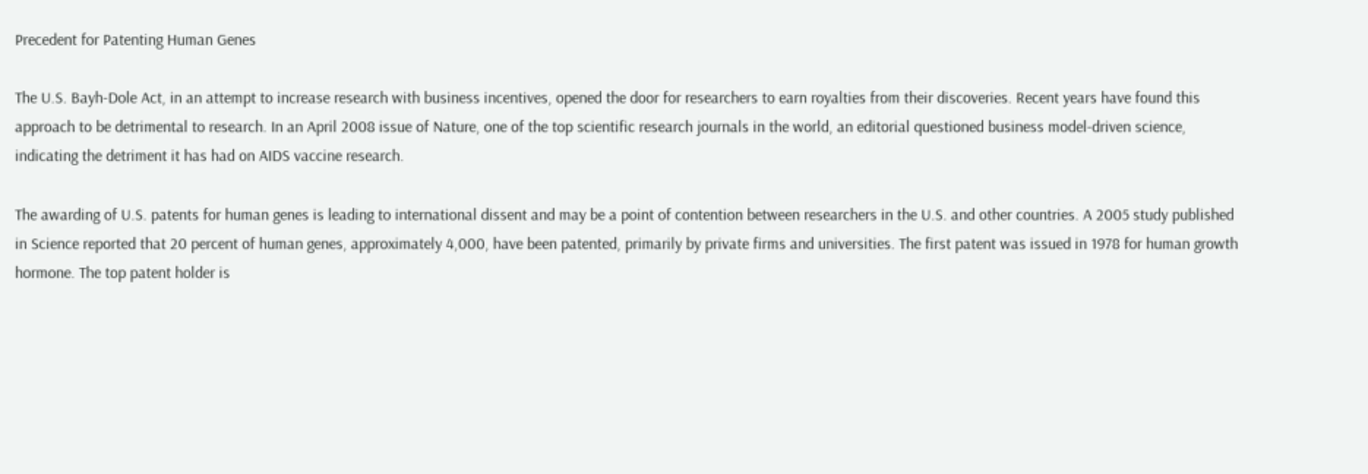Precedent for Patenting Human Genes

The U.S. Bayh-Dole Act, in an attempt to increase research with business incentives, opened the door for researchers to earn royalties from their discoveries. Recent years have found this approach to be detrimental to research. In an April 2008 issue of Nature, one of the top scientific research journals in the world, an editorial questioned business model-driven science, indicating the detriment it has had on AIDS vaccine research.

The awarding of U.S. patents for human genes is leading to international dissent and may be a point of contention between researchers in the U.S. and other countries. A 2005 study published in Science reported that 20 percent of human genes, approximately 4,000, have been patented, primarily by private firms and universities. The first patent was issued in 1978 for human growth hormone. The top patent holder is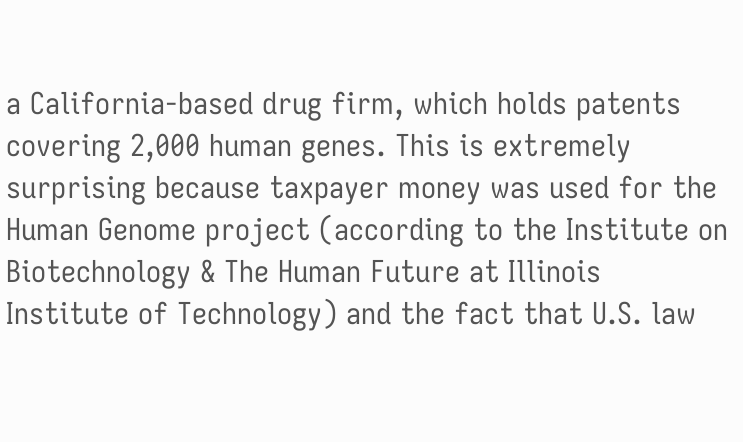a California-based drug firm, which holds patents covering 2,000 human genes. This is extremely surprising because taxpayer money was used for the Human Genome project (according to the Institute on Biotechnology & The Human Future at Illinois Institute of Technology) and the fact that U.S. law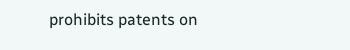prohibits patents on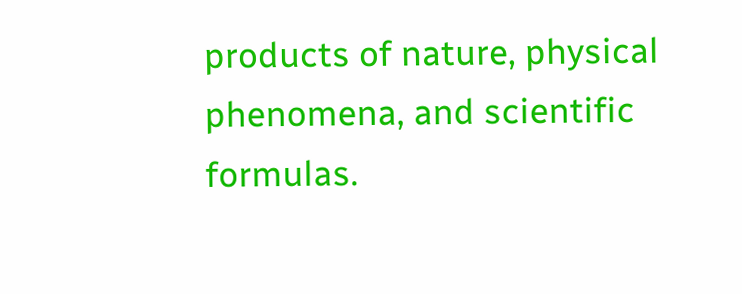products of nature, physical phenomena, and scientific formulas.